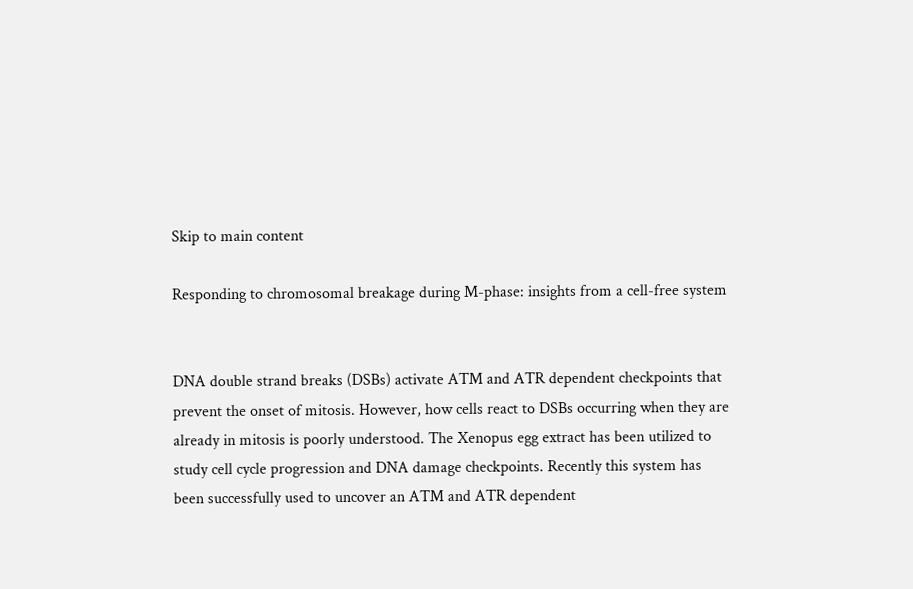Skip to main content

Responding to chromosomal breakage during M-phase: insights from a cell-free system


DNA double strand breaks (DSBs) activate ATM and ATR dependent checkpoints that prevent the onset of mitosis. However, how cells react to DSBs occurring when they are already in mitosis is poorly understood. The Xenopus egg extract has been utilized to study cell cycle progression and DNA damage checkpoints. Recently this system has been successfully used to uncover an ATM and ATR dependent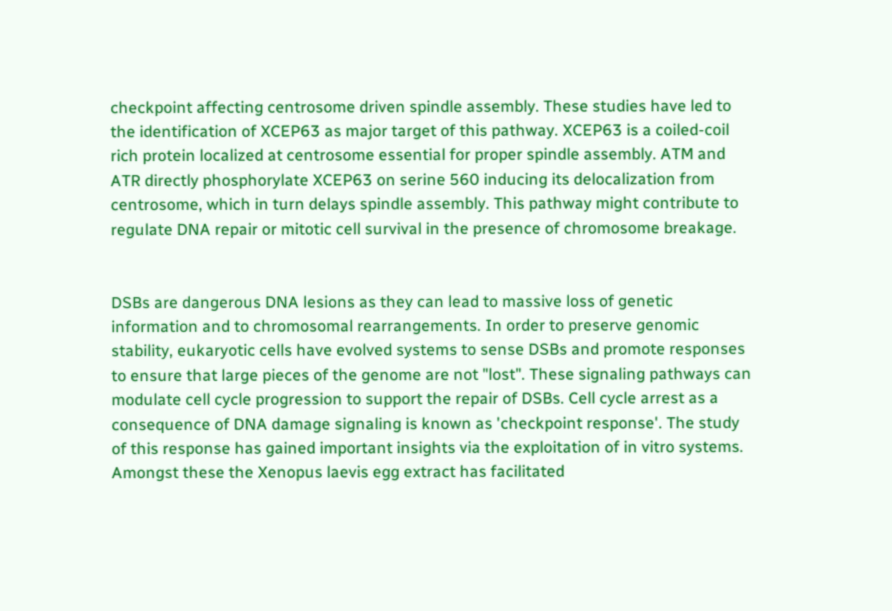checkpoint affecting centrosome driven spindle assembly. These studies have led to the identification of XCEP63 as major target of this pathway. XCEP63 is a coiled-coil rich protein localized at centrosome essential for proper spindle assembly. ATM and ATR directly phosphorylate XCEP63 on serine 560 inducing its delocalization from centrosome, which in turn delays spindle assembly. This pathway might contribute to regulate DNA repair or mitotic cell survival in the presence of chromosome breakage.


DSBs are dangerous DNA lesions as they can lead to massive loss of genetic information and to chromosomal rearrangements. In order to preserve genomic stability, eukaryotic cells have evolved systems to sense DSBs and promote responses to ensure that large pieces of the genome are not "lost". These signaling pathways can modulate cell cycle progression to support the repair of DSBs. Cell cycle arrest as a consequence of DNA damage signaling is known as 'checkpoint response'. The study of this response has gained important insights via the exploitation of in vitro systems. Amongst these the Xenopus laevis egg extract has facilitated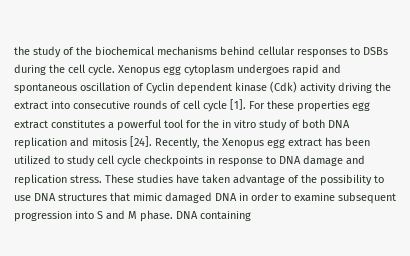the study of the biochemical mechanisms behind cellular responses to DSBs during the cell cycle. Xenopus egg cytoplasm undergoes rapid and spontaneous oscillation of Cyclin dependent kinase (Cdk) activity driving the extract into consecutive rounds of cell cycle [1]. For these properties egg extract constitutes a powerful tool for the in vitro study of both DNA replication and mitosis [24]. Recently, the Xenopus egg extract has been utilized to study cell cycle checkpoints in response to DNA damage and replication stress. These studies have taken advantage of the possibility to use DNA structures that mimic damaged DNA in order to examine subsequent progression into S and M phase. DNA containing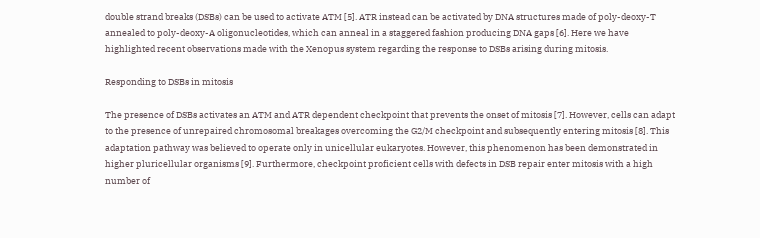double strand breaks (DSBs) can be used to activate ATM [5]. ATR instead can be activated by DNA structures made of poly-deoxy-T annealed to poly-deoxy-A oligonucleotides, which can anneal in a staggered fashion producing DNA gaps [6]. Here we have highlighted recent observations made with the Xenopus system regarding the response to DSBs arising during mitosis.

Responding to DSBs in mitosis

The presence of DSBs activates an ATM and ATR dependent checkpoint that prevents the onset of mitosis [7]. However, cells can adapt to the presence of unrepaired chromosomal breakages overcoming the G2/M checkpoint and subsequently entering mitosis [8]. This adaptation pathway was believed to operate only in unicellular eukaryotes. However, this phenomenon has been demonstrated in higher pluricellular organisms [9]. Furthermore, checkpoint proficient cells with defects in DSB repair enter mitosis with a high number of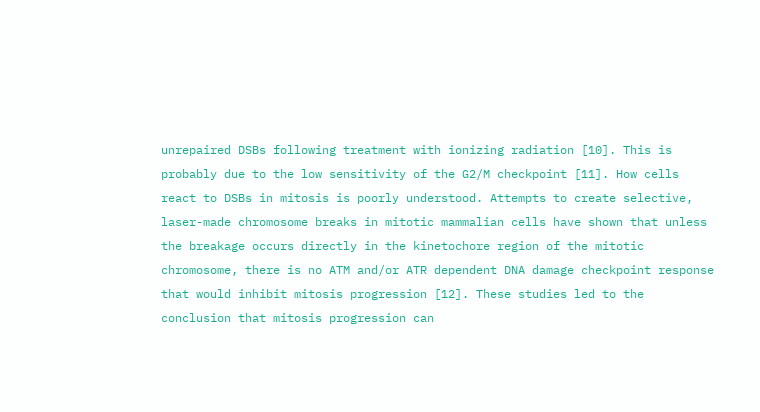unrepaired DSBs following treatment with ionizing radiation [10]. This is probably due to the low sensitivity of the G2/M checkpoint [11]. How cells react to DSBs in mitosis is poorly understood. Attempts to create selective, laser-made chromosome breaks in mitotic mammalian cells have shown that unless the breakage occurs directly in the kinetochore region of the mitotic chromosome, there is no ATM and/or ATR dependent DNA damage checkpoint response that would inhibit mitosis progression [12]. These studies led to the conclusion that mitosis progression can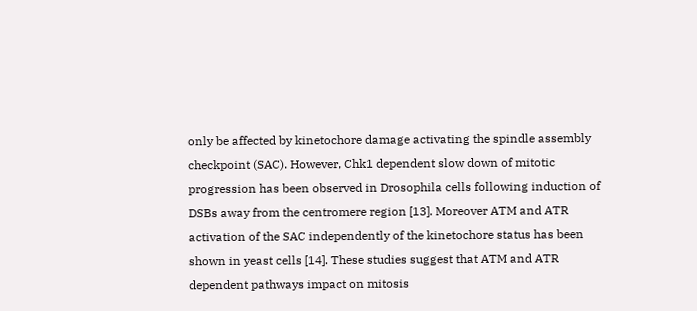only be affected by kinetochore damage activating the spindle assembly checkpoint (SAC). However, Chk1 dependent slow down of mitotic progression has been observed in Drosophila cells following induction of DSBs away from the centromere region [13]. Moreover ATM and ATR activation of the SAC independently of the kinetochore status has been shown in yeast cells [14]. These studies suggest that ATM and ATR dependent pathways impact on mitosis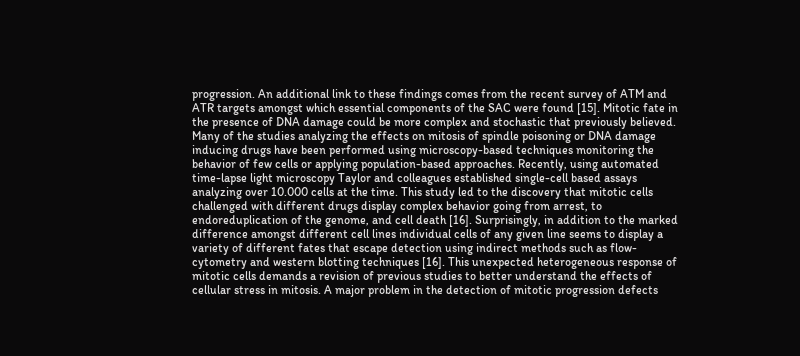progression. An additional link to these findings comes from the recent survey of ATM and ATR targets amongst which essential components of the SAC were found [15]. Mitotic fate in the presence of DNA damage could be more complex and stochastic that previously believed. Many of the studies analyzing the effects on mitosis of spindle poisoning or DNA damage inducing drugs have been performed using microscopy-based techniques monitoring the behavior of few cells or applying population-based approaches. Recently, using automated time-lapse light microscopy Taylor and colleagues established single-cell based assays analyzing over 10.000 cells at the time. This study led to the discovery that mitotic cells challenged with different drugs display complex behavior going from arrest, to endoreduplication of the genome, and cell death [16]. Surprisingly, in addition to the marked difference amongst different cell lines individual cells of any given line seems to display a variety of different fates that escape detection using indirect methods such as flow-cytometry and western blotting techniques [16]. This unexpected heterogeneous response of mitotic cells demands a revision of previous studies to better understand the effects of cellular stress in mitosis. A major problem in the detection of mitotic progression defects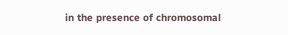in the presence of chromosomal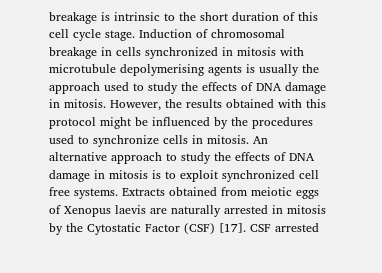breakage is intrinsic to the short duration of this cell cycle stage. Induction of chromosomal breakage in cells synchronized in mitosis with microtubule depolymerising agents is usually the approach used to study the effects of DNA damage in mitosis. However, the results obtained with this protocol might be influenced by the procedures used to synchronize cells in mitosis. An alternative approach to study the effects of DNA damage in mitosis is to exploit synchronized cell free systems. Extracts obtained from meiotic eggs of Xenopus laevis are naturally arrested in mitosis by the Cytostatic Factor (CSF) [17]. CSF arrested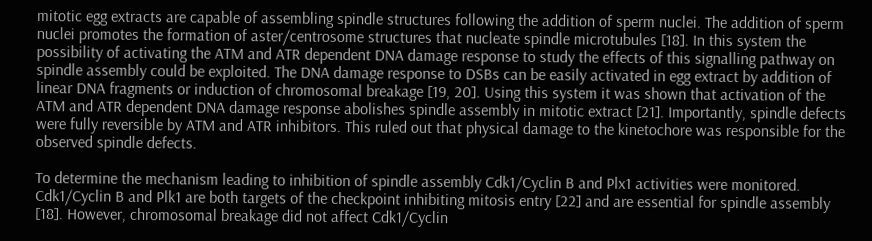mitotic egg extracts are capable of assembling spindle structures following the addition of sperm nuclei. The addition of sperm nuclei promotes the formation of aster/centrosome structures that nucleate spindle microtubules [18]. In this system the possibility of activating the ATM and ATR dependent DNA damage response to study the effects of this signalling pathway on spindle assembly could be exploited. The DNA damage response to DSBs can be easily activated in egg extract by addition of linear DNA fragments or induction of chromosomal breakage [19, 20]. Using this system it was shown that activation of the ATM and ATR dependent DNA damage response abolishes spindle assembly in mitotic extract [21]. Importantly, spindle defects were fully reversible by ATM and ATR inhibitors. This ruled out that physical damage to the kinetochore was responsible for the observed spindle defects.

To determine the mechanism leading to inhibition of spindle assembly Cdk1/Cyclin B and Plx1 activities were monitored. Cdk1/Cyclin B and Plk1 are both targets of the checkpoint inhibiting mitosis entry [22] and are essential for spindle assembly [18]. However, chromosomal breakage did not affect Cdk1/Cyclin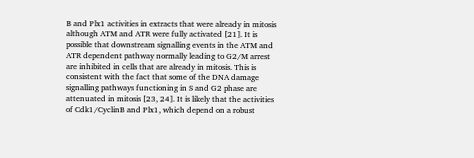B and Plx1 activities in extracts that were already in mitosis although ATM and ATR were fully activated [21]. It is possible that downstream signalling events in the ATM and ATR dependent pathway normally leading to G2/M arrest are inhibited in cells that are already in mitosis. This is consistent with the fact that some of the DNA damage signalling pathways functioning in S and G2 phase are attenuated in mitosis [23, 24]. It is likely that the activities of Cdk1/CyclinB and Plx1, which depend on a robust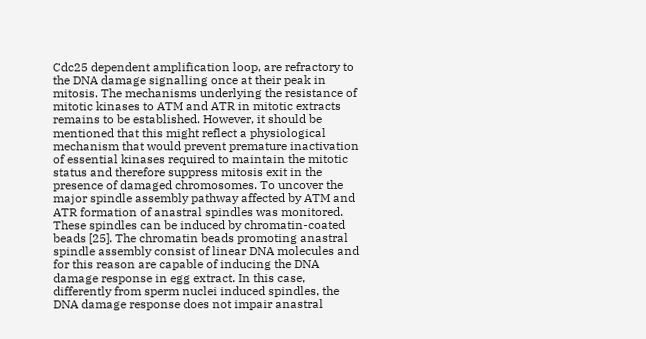Cdc25 dependent amplification loop, are refractory to the DNA damage signalling once at their peak in mitosis. The mechanisms underlying the resistance of mitotic kinases to ATM and ATR in mitotic extracts remains to be established. However, it should be mentioned that this might reflect a physiological mechanism that would prevent premature inactivation of essential kinases required to maintain the mitotic status and therefore suppress mitosis exit in the presence of damaged chromosomes. To uncover the major spindle assembly pathway affected by ATM and ATR formation of anastral spindles was monitored. These spindles can be induced by chromatin-coated beads [25]. The chromatin beads promoting anastral spindle assembly consist of linear DNA molecules and for this reason are capable of inducing the DNA damage response in egg extract. In this case, differently from sperm nuclei induced spindles, the DNA damage response does not impair anastral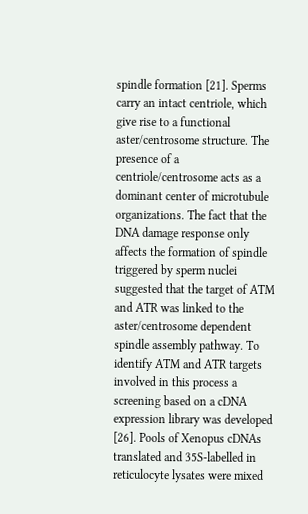spindle formation [21]. Sperms carry an intact centriole, which give rise to a functional aster/centrosome structure. The presence of a centriole/centrosome acts as a dominant center of microtubule organizations. The fact that the DNA damage response only affects the formation of spindle triggered by sperm nuclei suggested that the target of ATM and ATR was linked to the aster/centrosome dependent spindle assembly pathway. To identify ATM and ATR targets involved in this process a screening based on a cDNA expression library was developed [26]. Pools of Xenopus cDNAs translated and 35S-labelled in reticulocyte lysates were mixed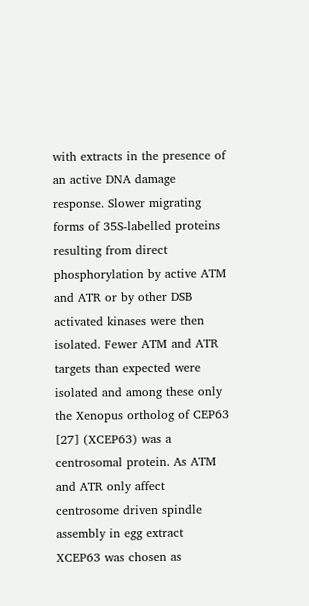with extracts in the presence of an active DNA damage response. Slower migrating forms of 35S-labelled proteins resulting from direct phosphorylation by active ATM and ATR or by other DSB activated kinases were then isolated. Fewer ATM and ATR targets than expected were isolated and among these only the Xenopus ortholog of CEP63 [27] (XCEP63) was a centrosomal protein. As ATM and ATR only affect centrosome driven spindle assembly in egg extract XCEP63 was chosen as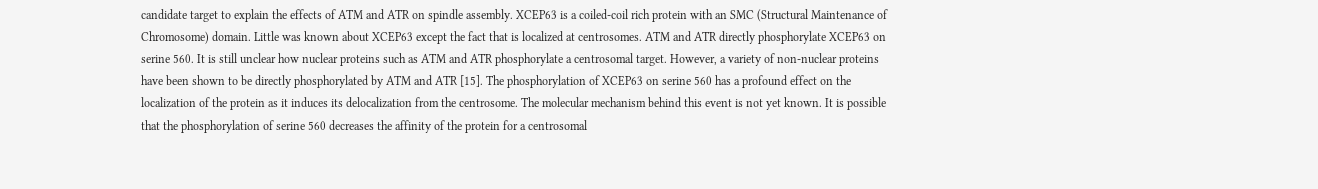candidate target to explain the effects of ATM and ATR on spindle assembly. XCEP63 is a coiled-coil rich protein with an SMC (Structural Maintenance of Chromosome) domain. Little was known about XCEP63 except the fact that is localized at centrosomes. ATM and ATR directly phosphorylate XCEP63 on serine 560. It is still unclear how nuclear proteins such as ATM and ATR phosphorylate a centrosomal target. However, a variety of non-nuclear proteins have been shown to be directly phosphorylated by ATM and ATR [15]. The phosphorylation of XCEP63 on serine 560 has a profound effect on the localization of the protein as it induces its delocalization from the centrosome. The molecular mechanism behind this event is not yet known. It is possible that the phosphorylation of serine 560 decreases the affinity of the protein for a centrosomal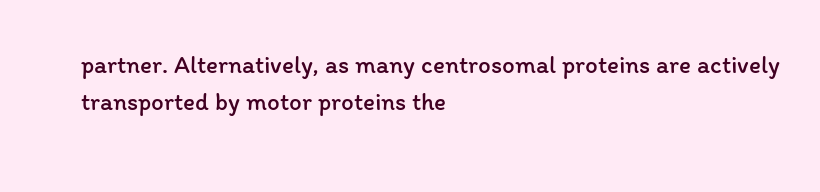partner. Alternatively, as many centrosomal proteins are actively transported by motor proteins the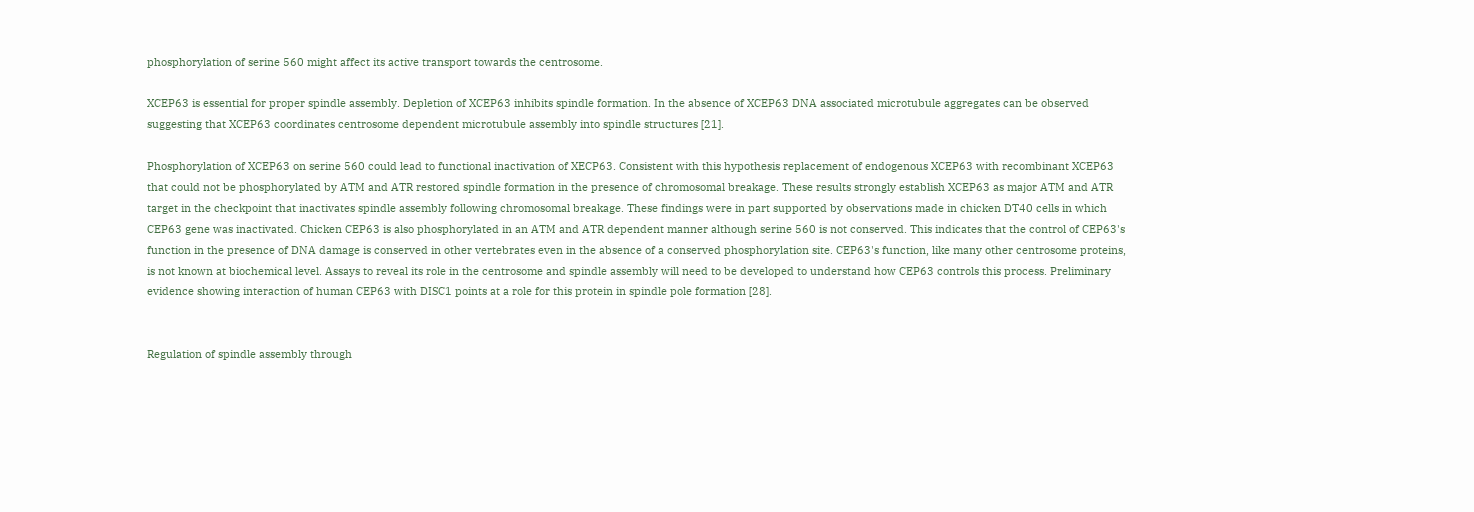phosphorylation of serine 560 might affect its active transport towards the centrosome.

XCEP63 is essential for proper spindle assembly. Depletion of XCEP63 inhibits spindle formation. In the absence of XCEP63 DNA associated microtubule aggregates can be observed suggesting that XCEP63 coordinates centrosome dependent microtubule assembly into spindle structures [21].

Phosphorylation of XCEP63 on serine 560 could lead to functional inactivation of XECP63. Consistent with this hypothesis replacement of endogenous XCEP63 with recombinant XCEP63 that could not be phosphorylated by ATM and ATR restored spindle formation in the presence of chromosomal breakage. These results strongly establish XCEP63 as major ATM and ATR target in the checkpoint that inactivates spindle assembly following chromosomal breakage. These findings were in part supported by observations made in chicken DT40 cells in which CEP63 gene was inactivated. Chicken CEP63 is also phosphorylated in an ATM and ATR dependent manner although serine 560 is not conserved. This indicates that the control of CEP63's function in the presence of DNA damage is conserved in other vertebrates even in the absence of a conserved phosphorylation site. CEP63's function, like many other centrosome proteins, is not known at biochemical level. Assays to reveal its role in the centrosome and spindle assembly will need to be developed to understand how CEP63 controls this process. Preliminary evidence showing interaction of human CEP63 with DISC1 points at a role for this protein in spindle pole formation [28].


Regulation of spindle assembly through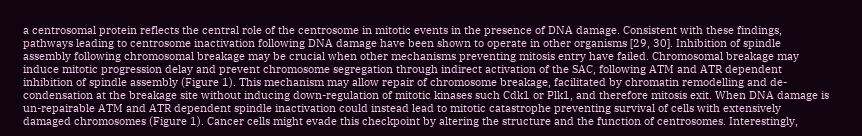a centrosomal protein reflects the central role of the centrosome in mitotic events in the presence of DNA damage. Consistent with these findings, pathways leading to centrosome inactivation following DNA damage have been shown to operate in other organisms [29, 30]. Inhibition of spindle assembly following chromosomal breakage may be crucial when other mechanisms preventing mitosis entry have failed. Chromosomal breakage may induce mitotic progression delay and prevent chromosome segregation through indirect activation of the SAC, following ATM and ATR dependent inhibition of spindle assembly (Figure 1). This mechanism may allow repair of chromosome breakage, facilitated by chromatin remodelling and de-condensation at the breakage site without inducing down-regulation of mitotic kinases such Cdk1 or Plk1, and therefore mitosis exit. When DNA damage is un-repairable ATM and ATR dependent spindle inactivation could instead lead to mitotic catastrophe preventing survival of cells with extensively damaged chromosomes (Figure 1). Cancer cells might evade this checkpoint by altering the structure and the function of centrosomes. Interestingly,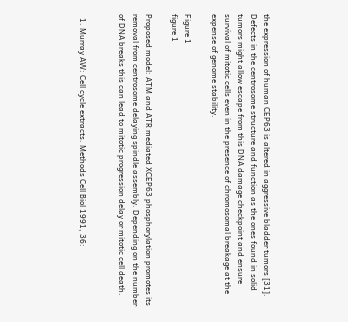the expression of human CEP63 is altered in aggressive bladder tumors [31]. Defects in the centrosome structure and function as the ones found in solid tumors might allow escape from this DNA damage checkpoint and ensure survival of mitotic cells even in the presence of chromosomal breakage at the expense of genome stability.

Figure 1
figure 1

Proposed model: ATM and ATR mediated XCEP63 phosphorylation promotes its removal from centrosome delaying spindle assembly. Depending on the number of DNA breaks this can lead to mitotic progression delay or mitotic cell death.


  1. Murray AW: Cell cycle extracts. Methods Cell Biol 1991, 36: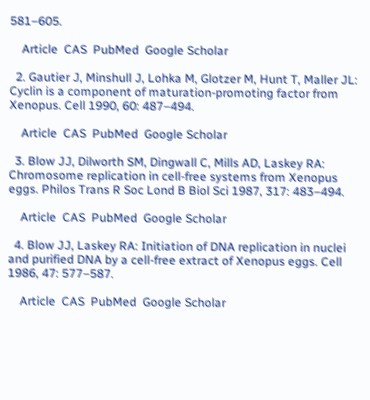581–605.

    Article  CAS  PubMed  Google Scholar

  2. Gautier J, Minshull J, Lohka M, Glotzer M, Hunt T, Maller JL: Cyclin is a component of maturation-promoting factor from Xenopus. Cell 1990, 60: 487–494.

    Article  CAS  PubMed  Google Scholar

  3. Blow JJ, Dilworth SM, Dingwall C, Mills AD, Laskey RA: Chromosome replication in cell-free systems from Xenopus eggs. Philos Trans R Soc Lond B Biol Sci 1987, 317: 483–494.

    Article  CAS  PubMed  Google Scholar

  4. Blow JJ, Laskey RA: Initiation of DNA replication in nuclei and purified DNA by a cell-free extract of Xenopus eggs. Cell 1986, 47: 577–587.

    Article  CAS  PubMed  Google Scholar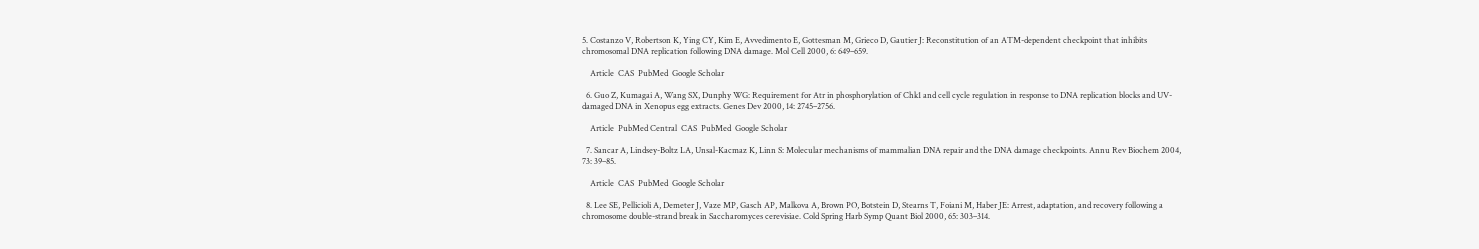5. Costanzo V, Robertson K, Ying CY, Kim E, Avvedimento E, Gottesman M, Grieco D, Gautier J: Reconstitution of an ATM-dependent checkpoint that inhibits chromosomal DNA replication following DNA damage. Mol Cell 2000, 6: 649–659.

    Article  CAS  PubMed  Google Scholar

  6. Guo Z, Kumagai A, Wang SX, Dunphy WG: Requirement for Atr in phosphorylation of Chk1 and cell cycle regulation in response to DNA replication blocks and UV-damaged DNA in Xenopus egg extracts. Genes Dev 2000, 14: 2745–2756.

    Article  PubMed Central  CAS  PubMed  Google Scholar

  7. Sancar A, Lindsey-Boltz LA, Unsal-Kacmaz K, Linn S: Molecular mechanisms of mammalian DNA repair and the DNA damage checkpoints. Annu Rev Biochem 2004, 73: 39–85.

    Article  CAS  PubMed  Google Scholar

  8. Lee SE, Pellicioli A, Demeter J, Vaze MP, Gasch AP, Malkova A, Brown PO, Botstein D, Stearns T, Foiani M, Haber JE: Arrest, adaptation, and recovery following a chromosome double-strand break in Saccharomyces cerevisiae. Cold Spring Harb Symp Quant Biol 2000, 65: 303–314.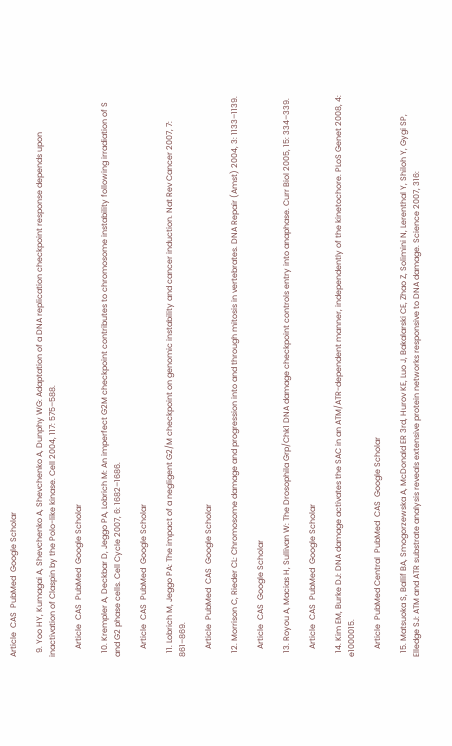Article  CAS  PubMed  Google Scholar

  9. Yoo HY, Kumagai A, Shevchenko A, Shevchenko A, Dunphy WG: Adaptation of a DNA replication checkpoint response depends upon inactivation of Claspin by the Polo-like kinase. Cell 2004, 117: 575–588.

    Article  CAS  PubMed  Google Scholar

  10. Krempler A, Deckbar D, Jeggo PA, Lobrich M: An imperfect G2M checkpoint contributes to chromosome instability following irradiation of S and G2 phase cells. Cell Cycle 2007, 6: 1682–1686.

    Article  CAS  PubMed  Google Scholar

  11. Lobrich M, Jeggo PA: The impact of a negligent G2/M checkpoint on genomic instability and cancer induction. Nat Rev Cancer 2007, 7: 861–869.

    Article  PubMed  CAS  Google Scholar

  12. Morrison C, Rieder CL: Chromosome damage and progression into and through mitosis in vertebrates. DNA Repair (Amst) 2004, 3: 1133–1139.

    Article  CAS  Google Scholar

  13. Royou A, Macias H, Sullivan W: The Drosophila Grp/Chk1 DNA damage checkpoint controls entry into anaphase. Curr Biol 2005, 15: 334–339.

    Article  CAS  PubMed  Google Scholar

  14. Kim EM, Burke DJ: DNA damage activates the SAC in an ATM/ATR-dependent manner, independently of the kinetochore. PLoS Genet 2008, 4: e1000015.

    Article  PubMed Central  PubMed  CAS  Google Scholar

  15. Matsuoka S, Ballif BA, Smogorzewska A, McDonald ER 3rd, Hurov KE, Luo J, Bakalarski CE, Zhao Z, Solimini N, Lerenthal Y, Shiloh Y, Gygi SP, Elledge SJ: ATM and ATR substrate analysis reveals extensive protein networks responsive to DNA damage. Science 2007, 316: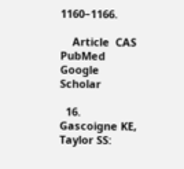1160–1166.

    Article  CAS  PubMed  Google Scholar

  16. Gascoigne KE, Taylor SS: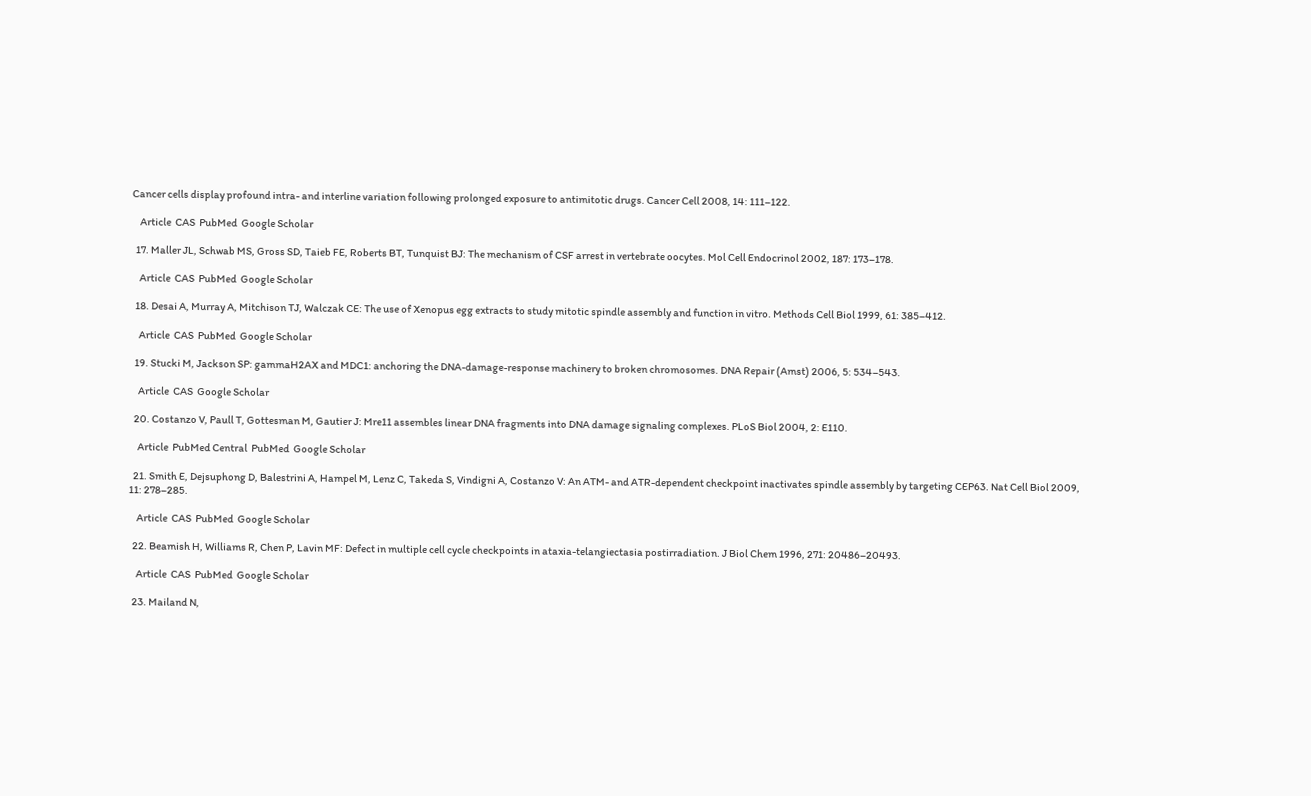Cancer cells display profound intra- and interline variation following prolonged exposure to antimitotic drugs. Cancer Cell 2008, 14: 111–122.

    Article  CAS  PubMed  Google Scholar

  17. Maller JL, Schwab MS, Gross SD, Taieb FE, Roberts BT, Tunquist BJ: The mechanism of CSF arrest in vertebrate oocytes. Mol Cell Endocrinol 2002, 187: 173–178.

    Article  CAS  PubMed  Google Scholar

  18. Desai A, Murray A, Mitchison TJ, Walczak CE: The use of Xenopus egg extracts to study mitotic spindle assembly and function in vitro. Methods Cell Biol 1999, 61: 385–412.

    Article  CAS  PubMed  Google Scholar

  19. Stucki M, Jackson SP: gammaH2AX and MDC1: anchoring the DNA-damage-response machinery to broken chromosomes. DNA Repair (Amst) 2006, 5: 534–543.

    Article  CAS  Google Scholar

  20. Costanzo V, Paull T, Gottesman M, Gautier J: Mre11 assembles linear DNA fragments into DNA damage signaling complexes. PLoS Biol 2004, 2: E110.

    Article  PubMed Central  PubMed  Google Scholar

  21. Smith E, Dejsuphong D, Balestrini A, Hampel M, Lenz C, Takeda S, Vindigni A, Costanzo V: An ATM- and ATR-dependent checkpoint inactivates spindle assembly by targeting CEP63. Nat Cell Biol 2009, 11: 278–285.

    Article  CAS  PubMed  Google Scholar

  22. Beamish H, Williams R, Chen P, Lavin MF: Defect in multiple cell cycle checkpoints in ataxia-telangiectasia postirradiation. J Biol Chem 1996, 271: 20486–20493.

    Article  CAS  PubMed  Google Scholar

  23. Mailand N,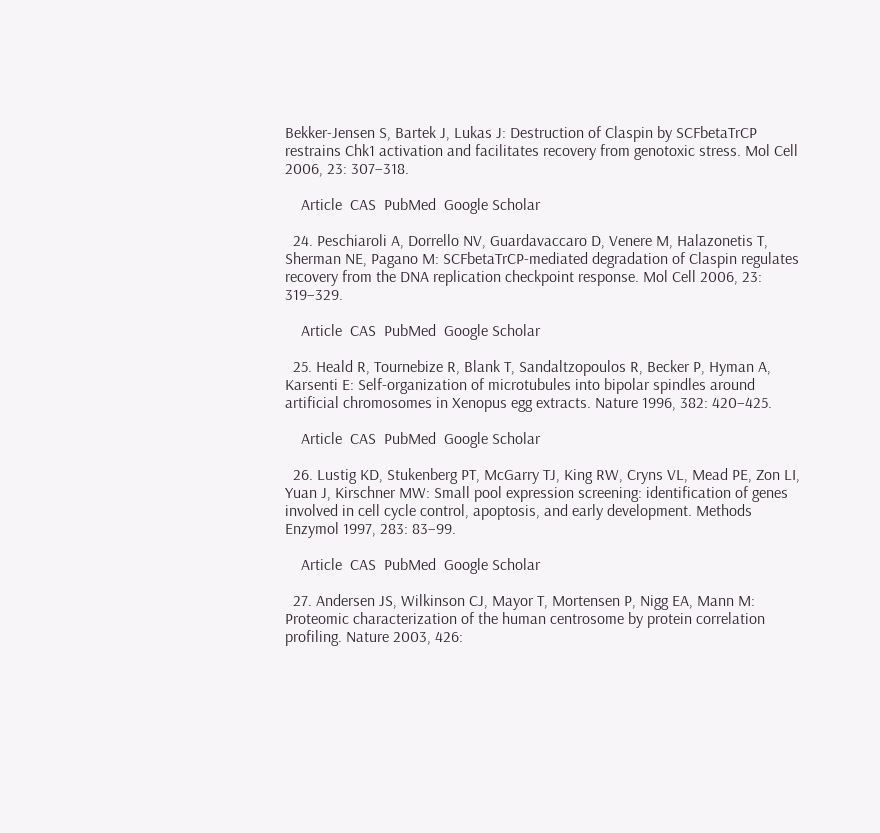Bekker-Jensen S, Bartek J, Lukas J: Destruction of Claspin by SCFbetaTrCP restrains Chk1 activation and facilitates recovery from genotoxic stress. Mol Cell 2006, 23: 307–318.

    Article  CAS  PubMed  Google Scholar

  24. Peschiaroli A, Dorrello NV, Guardavaccaro D, Venere M, Halazonetis T, Sherman NE, Pagano M: SCFbetaTrCP-mediated degradation of Claspin regulates recovery from the DNA replication checkpoint response. Mol Cell 2006, 23: 319–329.

    Article  CAS  PubMed  Google Scholar

  25. Heald R, Tournebize R, Blank T, Sandaltzopoulos R, Becker P, Hyman A, Karsenti E: Self-organization of microtubules into bipolar spindles around artificial chromosomes in Xenopus egg extracts. Nature 1996, 382: 420–425.

    Article  CAS  PubMed  Google Scholar

  26. Lustig KD, Stukenberg PT, McGarry TJ, King RW, Cryns VL, Mead PE, Zon LI, Yuan J, Kirschner MW: Small pool expression screening: identification of genes involved in cell cycle control, apoptosis, and early development. Methods Enzymol 1997, 283: 83–99.

    Article  CAS  PubMed  Google Scholar

  27. Andersen JS, Wilkinson CJ, Mayor T, Mortensen P, Nigg EA, Mann M: Proteomic characterization of the human centrosome by protein correlation profiling. Nature 2003, 426: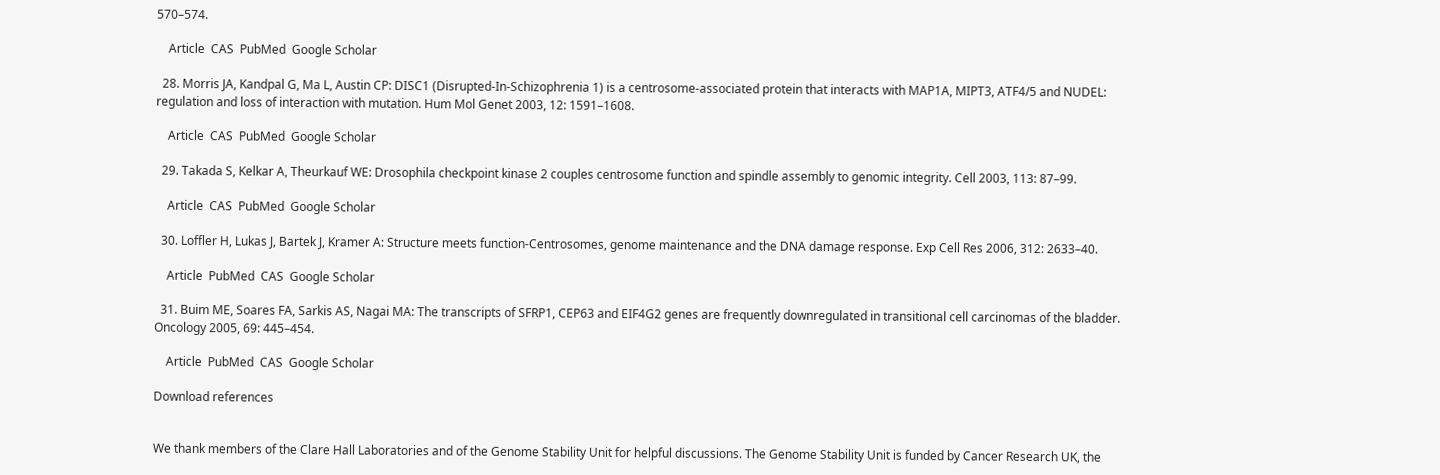570–574.

    Article  CAS  PubMed  Google Scholar

  28. Morris JA, Kandpal G, Ma L, Austin CP: DISC1 (Disrupted-In-Schizophrenia 1) is a centrosome-associated protein that interacts with MAP1A, MIPT3, ATF4/5 and NUDEL: regulation and loss of interaction with mutation. Hum Mol Genet 2003, 12: 1591–1608.

    Article  CAS  PubMed  Google Scholar

  29. Takada S, Kelkar A, Theurkauf WE: Drosophila checkpoint kinase 2 couples centrosome function and spindle assembly to genomic integrity. Cell 2003, 113: 87–99.

    Article  CAS  PubMed  Google Scholar

  30. Loffler H, Lukas J, Bartek J, Kramer A: Structure meets function-Centrosomes, genome maintenance and the DNA damage response. Exp Cell Res 2006, 312: 2633–40.

    Article  PubMed  CAS  Google Scholar

  31. Buim ME, Soares FA, Sarkis AS, Nagai MA: The transcripts of SFRP1, CEP63 and EIF4G2 genes are frequently downregulated in transitional cell carcinomas of the bladder. Oncology 2005, 69: 445–454.

    Article  PubMed  CAS  Google Scholar

Download references


We thank members of the Clare Hall Laboratories and of the Genome Stability Unit for helpful discussions. The Genome Stability Unit is funded by Cancer Research UK, the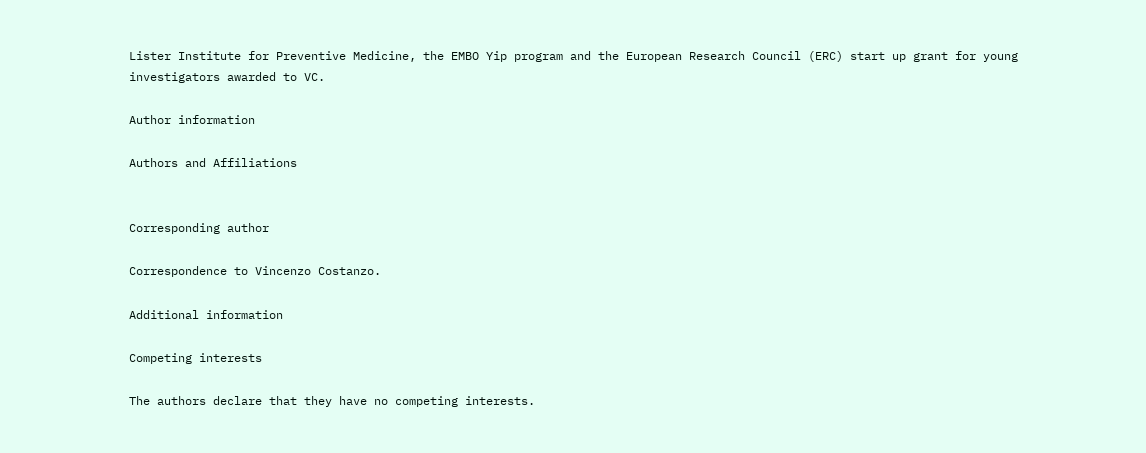Lister Institute for Preventive Medicine, the EMBO Yip program and the European Research Council (ERC) start up grant for young investigators awarded to VC.

Author information

Authors and Affiliations


Corresponding author

Correspondence to Vincenzo Costanzo.

Additional information

Competing interests

The authors declare that they have no competing interests.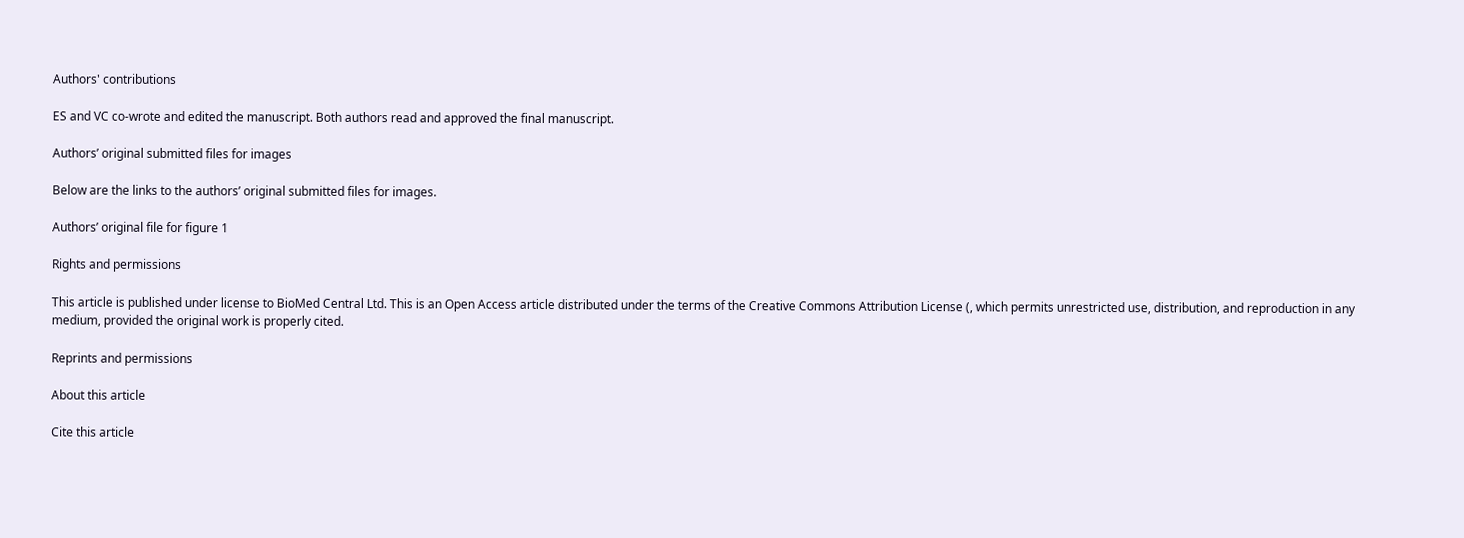Authors' contributions

ES and VC co-wrote and edited the manuscript. Both authors read and approved the final manuscript.

Authors’ original submitted files for images

Below are the links to the authors’ original submitted files for images.

Authors’ original file for figure 1

Rights and permissions

This article is published under license to BioMed Central Ltd. This is an Open Access article distributed under the terms of the Creative Commons Attribution License (, which permits unrestricted use, distribution, and reproduction in any medium, provided the original work is properly cited.

Reprints and permissions

About this article

Cite this article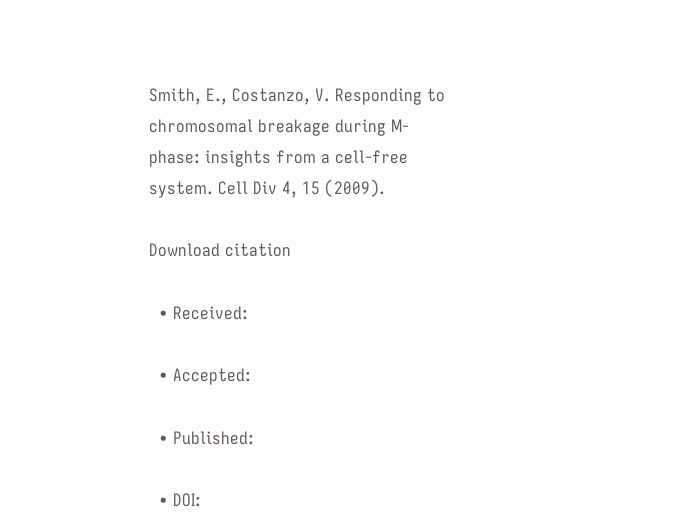Smith, E., Costanzo, V. Responding to chromosomal breakage during M-phase: insights from a cell-free system. Cell Div 4, 15 (2009).

Download citation

  • Received:

  • Accepted:

  • Published:

  • DOI: